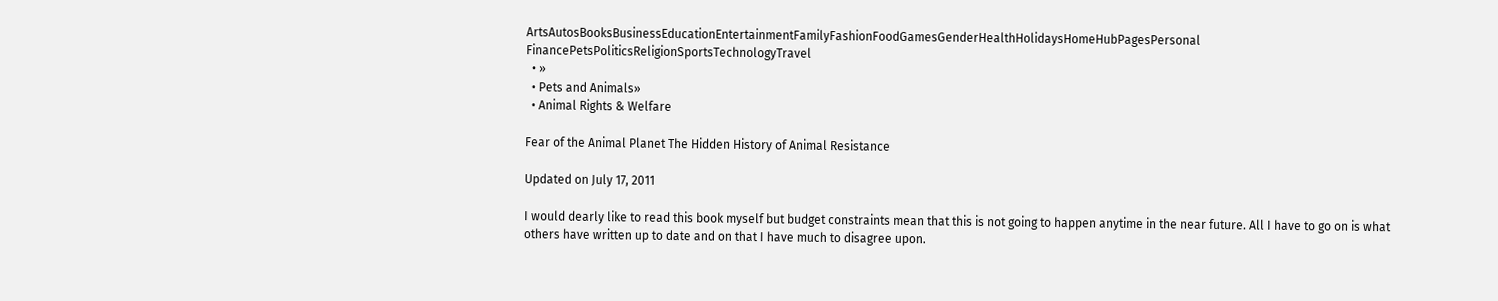ArtsAutosBooksBusinessEducationEntertainmentFamilyFashionFoodGamesGenderHealthHolidaysHomeHubPagesPersonal FinancePetsPoliticsReligionSportsTechnologyTravel
  • »
  • Pets and Animals»
  • Animal Rights & Welfare

Fear of the Animal Planet The Hidden History of Animal Resistance

Updated on July 17, 2011

I would dearly like to read this book myself but budget constraints mean that this is not going to happen anytime in the near future. All I have to go on is what others have written up to date and on that I have much to disagree upon.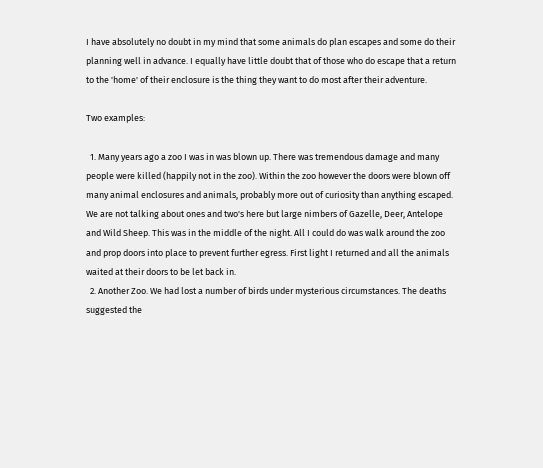I have absolutely no doubt in my mind that some animals do plan escapes and some do their planning well in advance. I equally have little doubt that of those who do escape that a return to the 'home' of their enclosure is the thing they want to do most after their adventure.

Two examples:

  1. Many years ago a zoo I was in was blown up. There was tremendous damage and many people were killed (happily not in the zoo). Within the zoo however the doors were blown off many animal enclosures and animals, probably more out of curiosity than anything escaped. We are not talking about ones and two's here but large nimbers of Gazelle, Deer, Antelope and Wild Sheep. This was in the middle of the night. All I could do was walk around the zoo and prop doors into place to prevent further egress. First light I returned and all the animals waited at their doors to be let back in.
  2. Another Zoo. We had lost a number of birds under mysterious circumstances. The deaths suggested the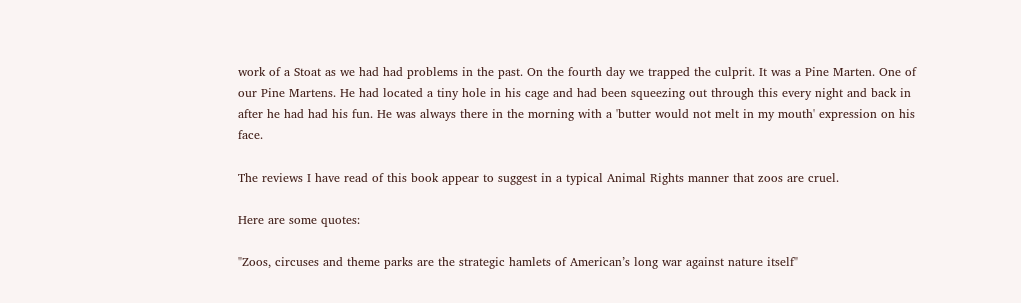work of a Stoat as we had had problems in the past. On the fourth day we trapped the culprit. It was a Pine Marten. One of our Pine Martens. He had located a tiny hole in his cage and had been squeezing out through this every night and back in after he had had his fun. He was always there in the morning with a 'butter would not melt in my mouth' expression on his face.

The reviews I have read of this book appear to suggest in a typical Animal Rights manner that zoos are cruel.

Here are some quotes:

"Zoos, circuses and theme parks are the strategic hamlets of American’s long war against nature itself"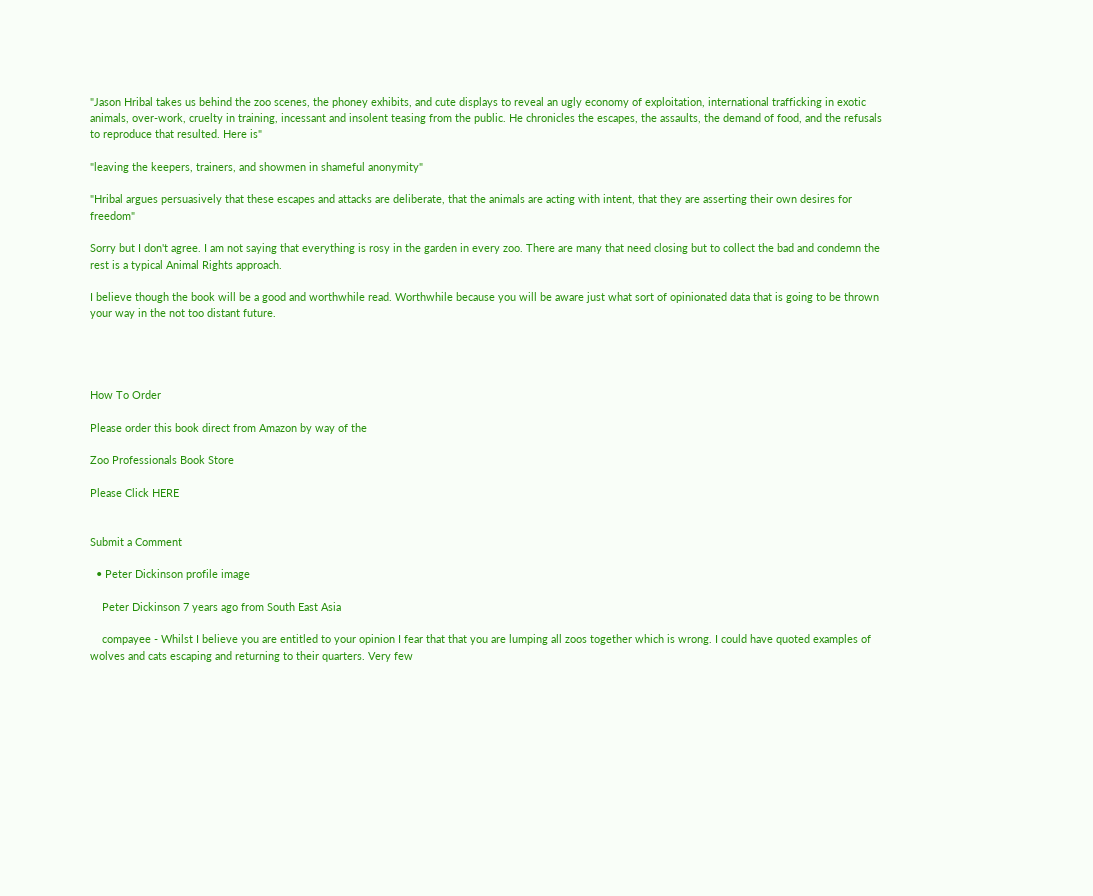"Jason Hribal takes us behind the zoo scenes, the phoney exhibits, and cute displays to reveal an ugly economy of exploitation, international trafficking in exotic animals, over-work, cruelty in training, incessant and insolent teasing from the public. He chronicles the escapes, the assaults, the demand of food, and the refusals to reproduce that resulted. Here is"

"leaving the keepers, trainers, and showmen in shameful anonymity"

"Hribal argues persuasively that these escapes and attacks are deliberate, that the animals are acting with intent, that they are asserting their own desires for freedom"

Sorry but I don't agree. I am not saying that everything is rosy in the garden in every zoo. There are many that need closing but to collect the bad and condemn the rest is a typical Animal Rights approach.

I believe though the book will be a good and worthwhile read. Worthwhile because you will be aware just what sort of opinionated data that is going to be thrown your way in the not too distant future.




How To Order

Please order this book direct from Amazon by way of the

Zoo Professionals Book Store

Please Click HERE


Submit a Comment

  • Peter Dickinson profile image

    Peter Dickinson 7 years ago from South East Asia

    compayee - Whilst I believe you are entitled to your opinion I fear that that you are lumping all zoos together which is wrong. I could have quoted examples of wolves and cats escaping and returning to their quarters. Very few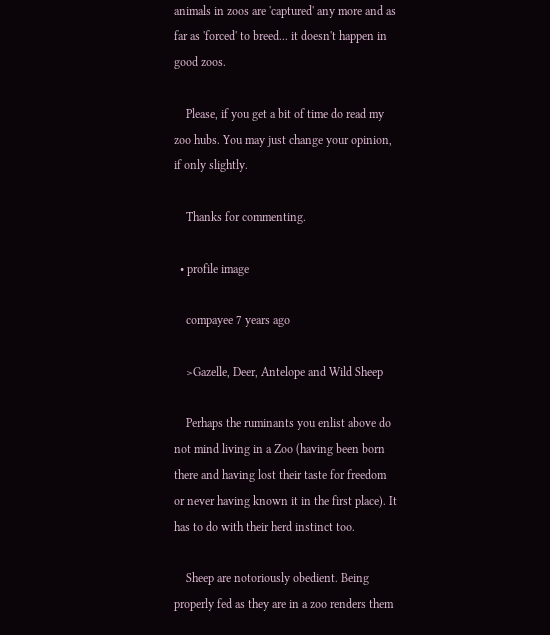animals in zoos are 'captured' any more and as far as 'forced' to breed... it doesn't happen in good zoos.

    Please, if you get a bit of time do read my zoo hubs. You may just change your opinion, if only slightly.

    Thanks for commenting.

  • profile image

    compayee 7 years ago

    >Gazelle, Deer, Antelope and Wild Sheep

    Perhaps the ruminants you enlist above do not mind living in a Zoo (having been born there and having lost their taste for freedom or never having known it in the first place). It has to do with their herd instinct too.

    Sheep are notoriously obedient. Being properly fed as they are in a zoo renders them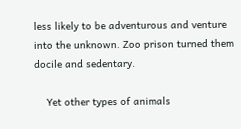less likely to be adventurous and venture into the unknown. Zoo prison turned them docile and sedentary.

    Yet other types of animals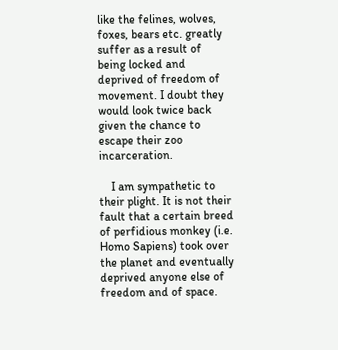like the felines, wolves, foxes, bears etc. greatly suffer as a result of being locked and deprived of freedom of movement. I doubt they would look twice back given the chance to escape their zoo incarceration.

    I am sympathetic to their plight. It is not their fault that a certain breed of perfidious monkey (i.e. Homo Sapiens) took over the planet and eventually deprived anyone else of freedom and of space.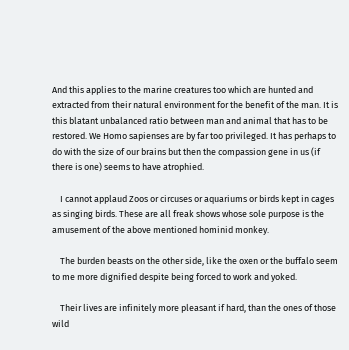And this applies to the marine creatures too which are hunted and extracted from their natural environment for the benefit of the man. It is this blatant unbalanced ratio between man and animal that has to be restored. We Homo sapienses are by far too privileged. It has perhaps to do with the size of our brains but then the compassion gene in us (if there is one) seems to have atrophied.

    I cannot applaud Zoos or circuses or aquariums or birds kept in cages as singing birds. These are all freak shows whose sole purpose is the amusement of the above mentioned hominid monkey.

    The burden beasts on the other side, like the oxen or the buffalo seem to me more dignified despite being forced to work and yoked.

    Their lives are infinitely more pleasant if hard, than the ones of those wild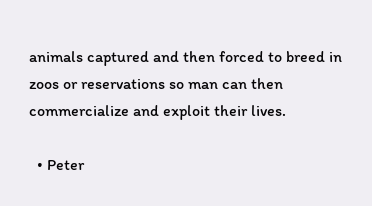animals captured and then forced to breed in zoos or reservations so man can then commercialize and exploit their lives.

  • Peter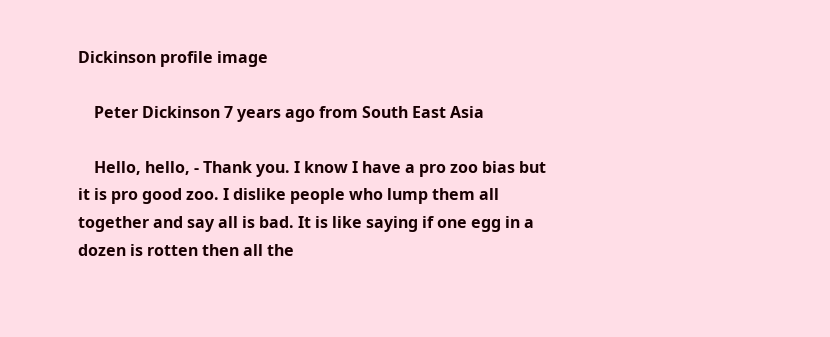Dickinson profile image

    Peter Dickinson 7 years ago from South East Asia

    Hello, hello, - Thank you. I know I have a pro zoo bias but it is pro good zoo. I dislike people who lump them all together and say all is bad. It is like saying if one egg in a dozen is rotten then all the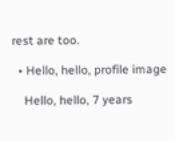rest are too.

  • Hello, hello, profile image

    Hello, hello, 7 years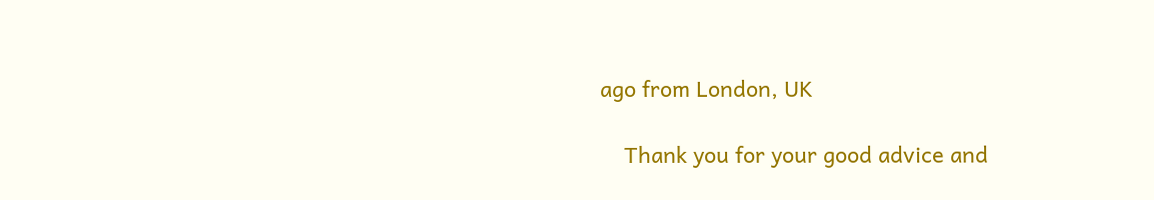ago from London, UK

    Thank you for your good advice and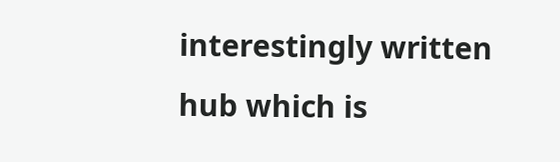interestingly written hub which is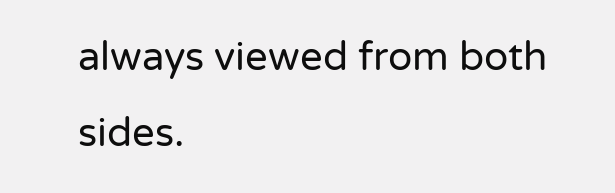always viewed from both sides.